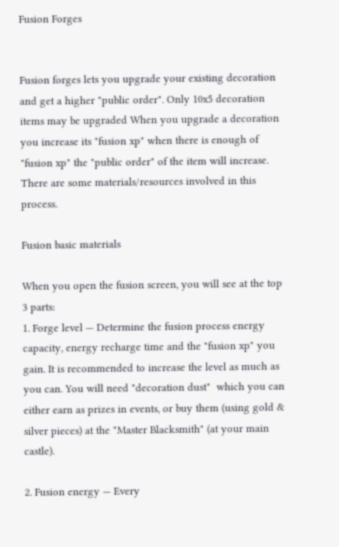Fusion Forges


Fusion forges lets you upgrade your existing decoration and get a higher "public order". Only 10x5 decoration items may be upgraded When you upgrade a decoration you increase its "fusion xp" when there is enough of "fusion xp" the "public order" of the item will increase. There are some materials/resources involved in this process.

Fusion basic materials

When you open the fusion screen, you will see at the top 3 parts:
1. Forge level — Determine the fusion process energy capacity, energy recharge time and the "fusion xp" you gain. It is recommended to increase the level as much as you can. You will need "decoration dust"  which you can either earn as prizes in events, or buy them (using gold & silver pieces) at the "Master Blacksmith" (at your main castle).

2. Fusion energy — Every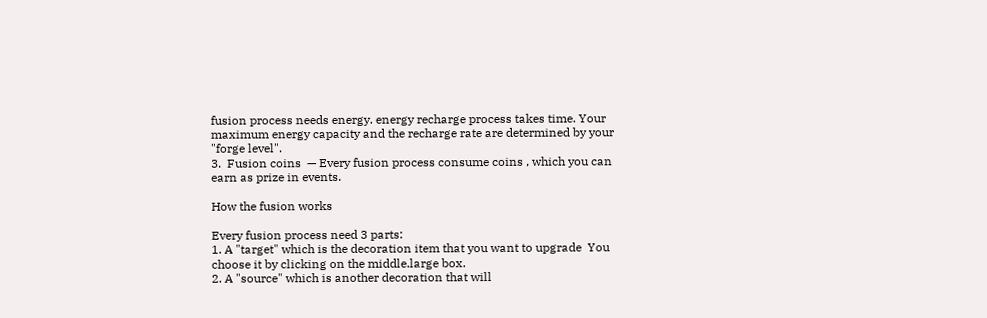fusion process needs energy. energy recharge process takes time. Your maximum energy capacity and the recharge rate are determined by your "forge level".
3.  Fusion coins  — Every fusion process consume coins , which you can earn as prize in events.

How the fusion works

Every fusion process need 3 parts:
1. A "target" which is the decoration item that you want to upgrade  You choose it by clicking on the middle.large box.
2. A "source" which is another decoration that will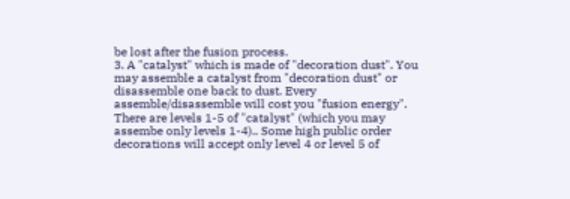be lost after the fusion process.
3. A "catalyst" which is made of "decoration dust". You may assemble a catalyst from "decoration dust" or disassemble one back to dust. Every assemble/disassemble will cost you "fusion energy". There are levels 1-5 of "catalyst" (which you may assembe only levels 1-4).. Some high public order decorations will accept only level 4 or level 5 of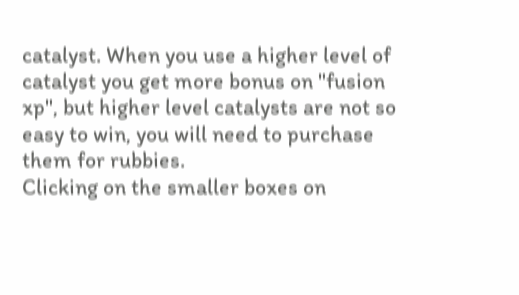catalyst. When you use a higher level of catalyst you get more bonus on "fusion xp", but higher level catalysts are not so easy to win, you will need to purchase them for rubbies.
Clicking on the smaller boxes on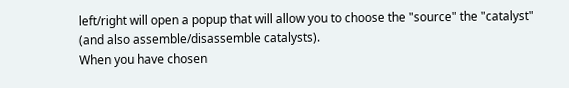left/right will open a popup that will allow you to choose the "source" the "catalyst" (and also assemble/disassemble catalysts).
When you have chosen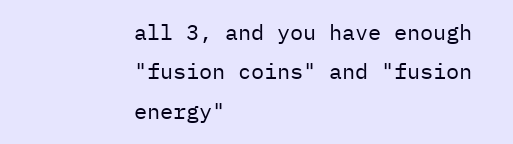all 3, and you have enough "fusion coins" and "fusion energy"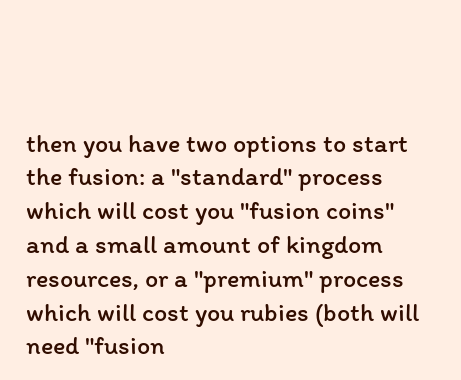then you have two options to start the fusion: a "standard" process which will cost you "fusion coins" and a small amount of kingdom resources, or a "premium" process which will cost you rubies (both will need "fusion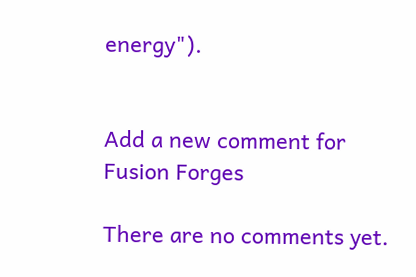energy").


Add a new comment for Fusion Forges

There are no comments yet.